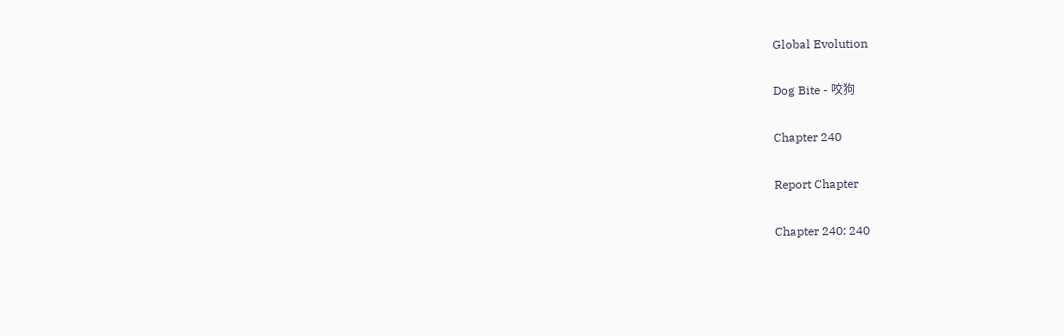Global Evolution

Dog Bite - 咬狗

Chapter 240

Report Chapter

Chapter 240: 240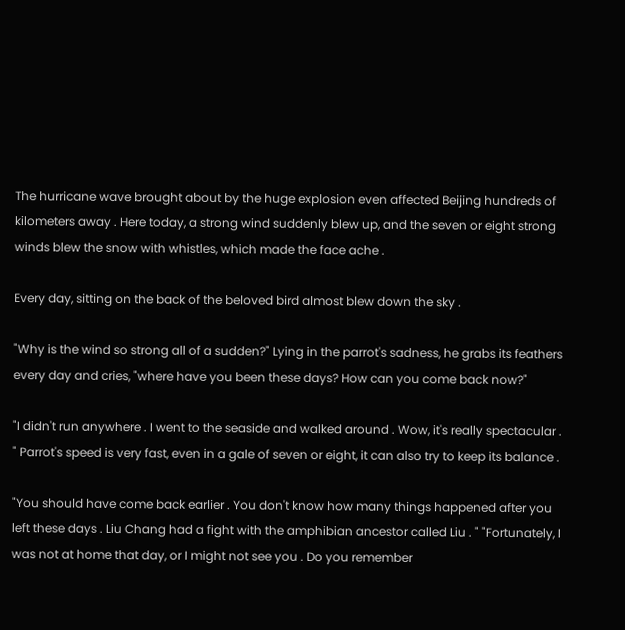The hurricane wave brought about by the huge explosion even affected Beijing hundreds of kilometers away . Here today, a strong wind suddenly blew up, and the seven or eight strong winds blew the snow with whistles, which made the face ache .

Every day, sitting on the back of the beloved bird almost blew down the sky .

"Why is the wind so strong all of a sudden?" Lying in the parrot's sadness, he grabs its feathers every day and cries, "where have you been these days? How can you come back now?"

"I didn't run anywhere . I went to the seaside and walked around . Wow, it's really spectacular . " Parrot's speed is very fast, even in a gale of seven or eight, it can also try to keep its balance .

"You should have come back earlier . You don't know how many things happened after you left these days . Liu Chang had a fight with the amphibian ancestor called Liu . " "Fortunately, I was not at home that day, or I might not see you . Do you remember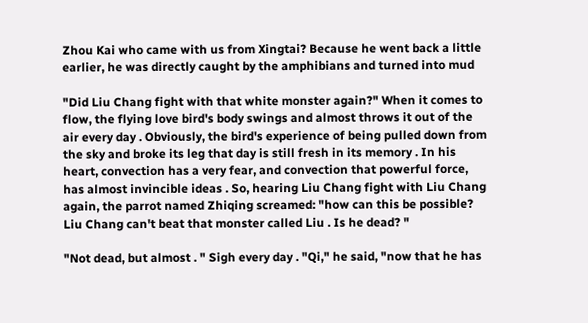Zhou Kai who came with us from Xingtai? Because he went back a little earlier, he was directly caught by the amphibians and turned into mud

"Did Liu Chang fight with that white monster again?" When it comes to flow, the flying love bird's body swings and almost throws it out of the air every day . Obviously, the bird's experience of being pulled down from the sky and broke its leg that day is still fresh in its memory . In his heart, convection has a very fear, and convection that powerful force, has almost invincible ideas . So, hearing Liu Chang fight with Liu Chang again, the parrot named Zhiqing screamed: "how can this be possible? Liu Chang can't beat that monster called Liu . Is he dead? "

"Not dead, but almost . " Sigh every day . "Qi," he said, "now that he has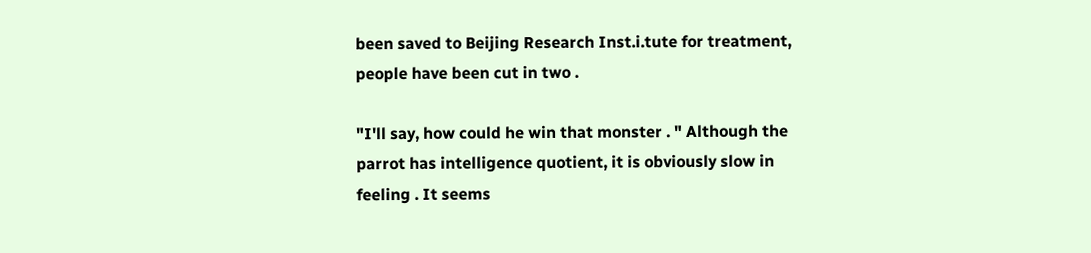been saved to Beijing Research Inst.i.tute for treatment, people have been cut in two .

"I'll say, how could he win that monster . " Although the parrot has intelligence quotient, it is obviously slow in feeling . It seems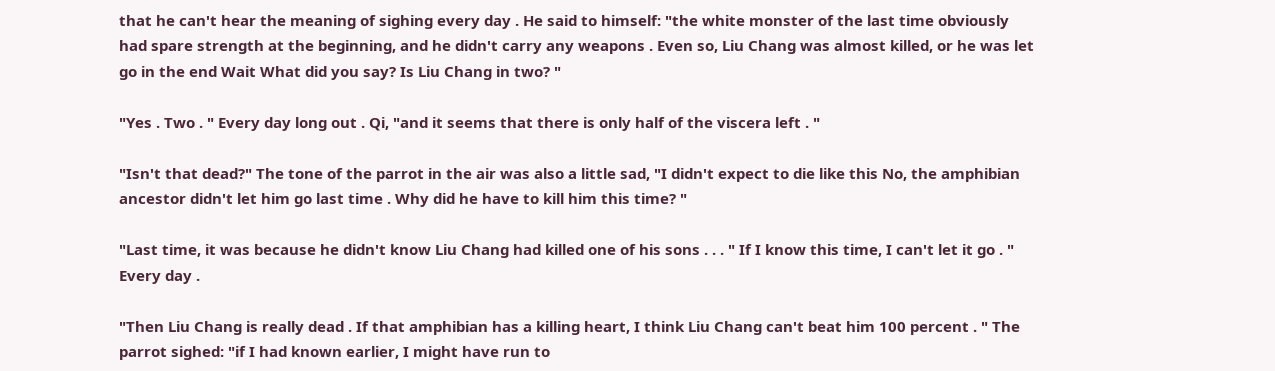that he can't hear the meaning of sighing every day . He said to himself: "the white monster of the last time obviously had spare strength at the beginning, and he didn't carry any weapons . Even so, Liu Chang was almost killed, or he was let go in the end Wait What did you say? Is Liu Chang in two? "

"Yes . Two . " Every day long out . Qi, "and it seems that there is only half of the viscera left . "

"Isn't that dead?" The tone of the parrot in the air was also a little sad, "I didn't expect to die like this No, the amphibian ancestor didn't let him go last time . Why did he have to kill him this time? "

"Last time, it was because he didn't know Liu Chang had killed one of his sons . . . " If I know this time, I can't let it go . " Every day .

"Then Liu Chang is really dead . If that amphibian has a killing heart, I think Liu Chang can't beat him 100 percent . " The parrot sighed: "if I had known earlier, I might have run to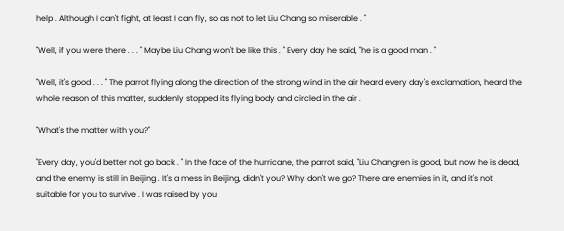help . Although I can't fight, at least I can fly, so as not to let Liu Chang so miserable . "

"Well, if you were there . . . " Maybe Liu Chang won't be like this . " Every day he said, "he is a good man . "

"Well, it's good . . . " The parrot flying along the direction of the strong wind in the air heard every day's exclamation, heard the whole reason of this matter, suddenly stopped its flying body and circled in the air .

"What's the matter with you?"

"Every day, you'd better not go back . " In the face of the hurricane, the parrot said, "Liu Changren is good, but now he is dead, and the enemy is still in Beijing . It's a mess in Beijing, didn't you? Why don't we go? There are enemies in it, and it's not suitable for you to survive . I was raised by you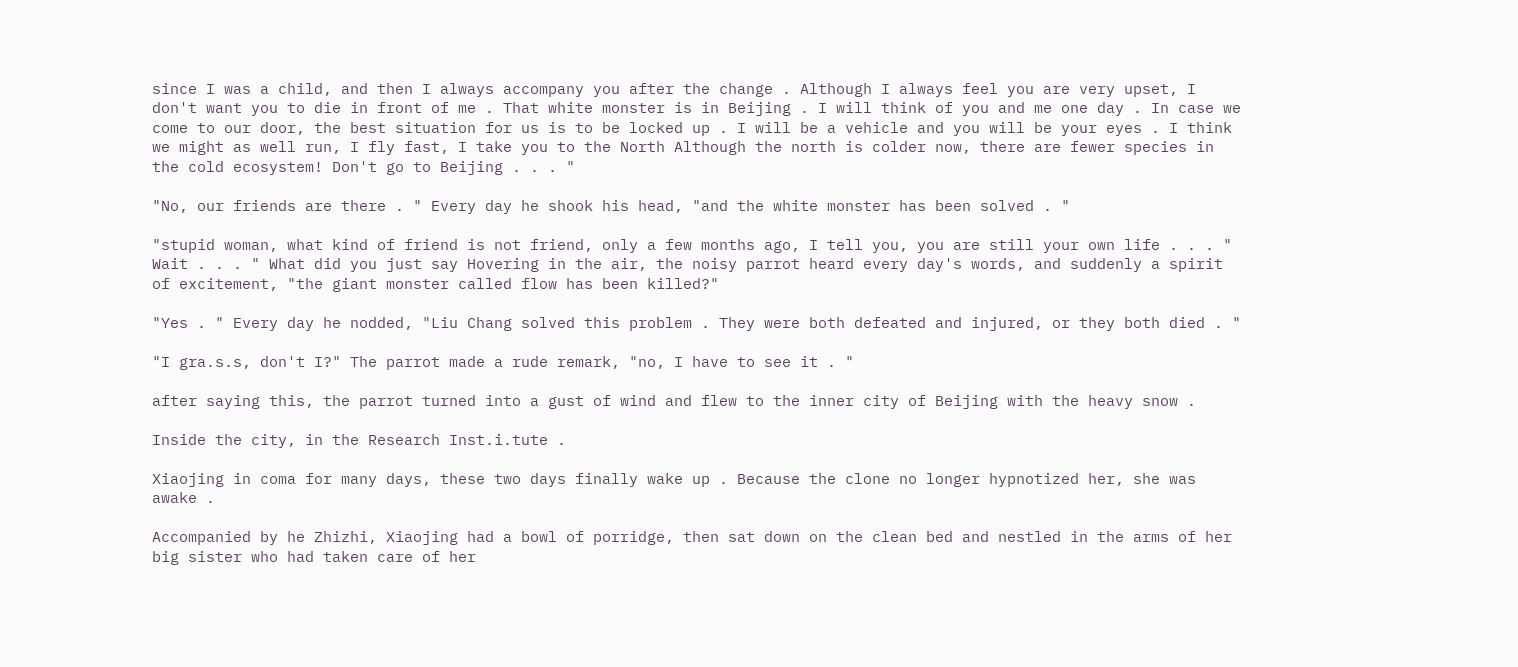since I was a child, and then I always accompany you after the change . Although I always feel you are very upset, I don't want you to die in front of me . That white monster is in Beijing . I will think of you and me one day . In case we come to our door, the best situation for us is to be locked up . I will be a vehicle and you will be your eyes . I think we might as well run, I fly fast, I take you to the North Although the north is colder now, there are fewer species in the cold ecosystem! Don't go to Beijing . . . "

"No, our friends are there . " Every day he shook his head, "and the white monster has been solved . "

"stupid woman, what kind of friend is not friend, only a few months ago, I tell you, you are still your own life . . . " Wait . . . " What did you just say Hovering in the air, the noisy parrot heard every day's words, and suddenly a spirit of excitement, "the giant monster called flow has been killed?"

"Yes . " Every day he nodded, "Liu Chang solved this problem . They were both defeated and injured, or they both died . "

"I gra.s.s, don't I?" The parrot made a rude remark, "no, I have to see it . "

after saying this, the parrot turned into a gust of wind and flew to the inner city of Beijing with the heavy snow .

Inside the city, in the Research Inst.i.tute .

Xiaojing in coma for many days, these two days finally wake up . Because the clone no longer hypnotized her, she was awake .

Accompanied by he Zhizhi, Xiaojing had a bowl of porridge, then sat down on the clean bed and nestled in the arms of her big sister who had taken care of her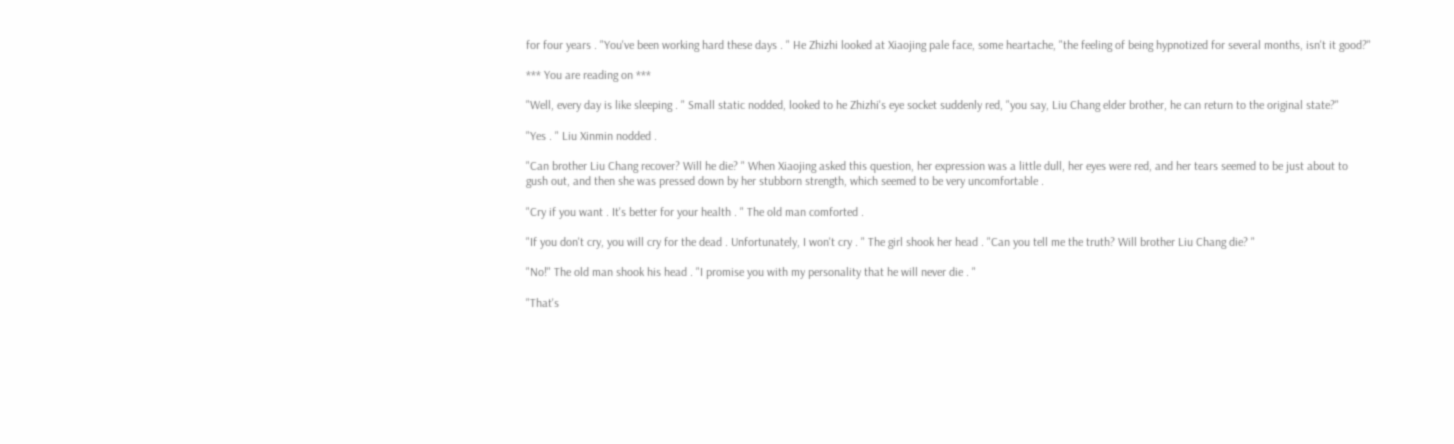for four years . "You've been working hard these days . " He Zhizhi looked at Xiaojing pale face, some heartache, "the feeling of being hypnotized for several months, isn't it good?"

*** You are reading on ***

"Well, every day is like sleeping . " Small static nodded, looked to he Zhizhi's eye socket suddenly red, "you say, Liu Chang elder brother, he can return to the original state?"

"Yes . " Liu Xinmin nodded .

"Can brother Liu Chang recover? Will he die? " When Xiaojing asked this question, her expression was a little dull, her eyes were red, and her tears seemed to be just about to gush out, and then she was pressed down by her stubborn strength, which seemed to be very uncomfortable .

"Cry if you want . It's better for your health . " The old man comforted .

"If you don't cry, you will cry for the dead . Unfortunately, I won't cry . " The girl shook her head . "Can you tell me the truth? Will brother Liu Chang die? "

"No!" The old man shook his head . "I promise you with my personality that he will never die . "

"That's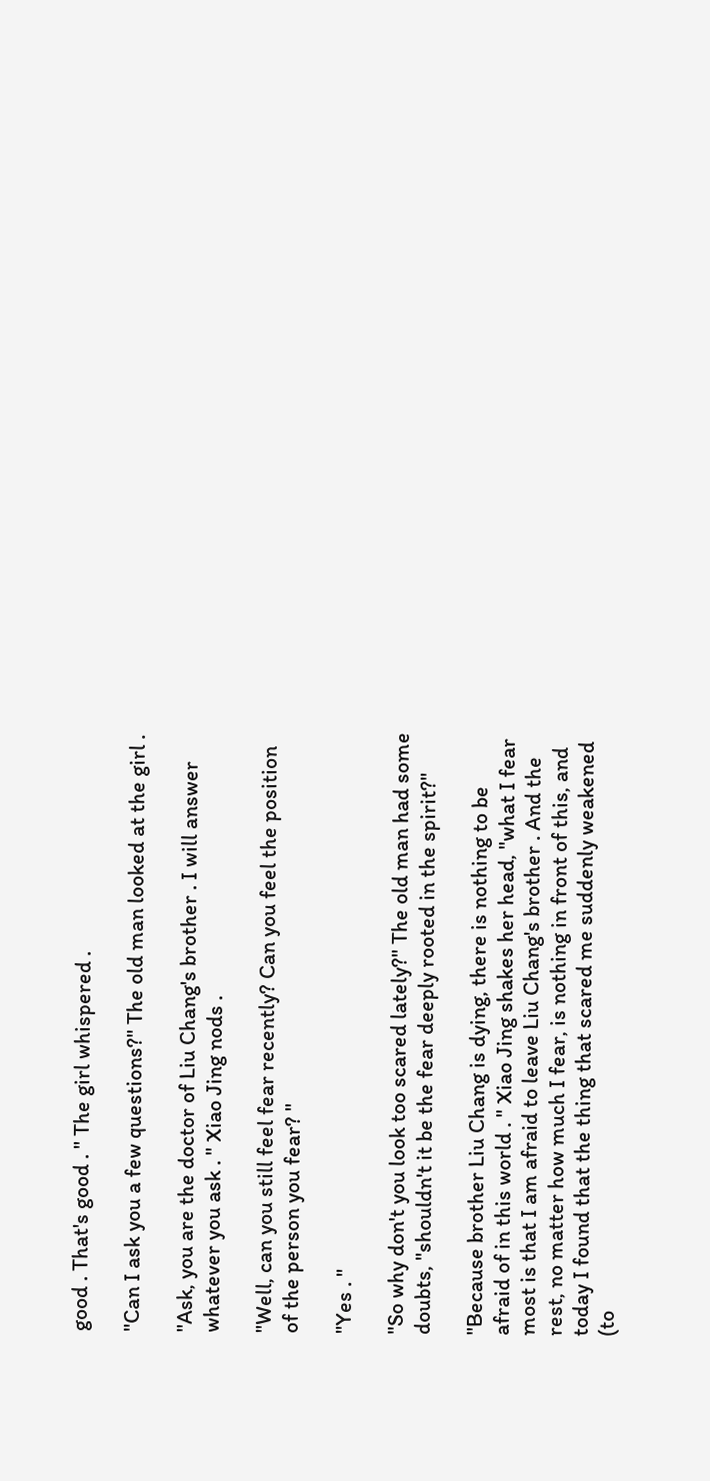good . That's good . " The girl whispered .

"Can I ask you a few questions?" The old man looked at the girl .

"Ask, you are the doctor of Liu Chang's brother . I will answer whatever you ask . " Xiao Jing nods .

"Well, can you still feel fear recently? Can you feel the position of the person you fear? "

"Yes . "

"So why don't you look too scared lately?" The old man had some doubts, "shouldn't it be the fear deeply rooted in the spirit?"

"Because brother Liu Chang is dying, there is nothing to be afraid of in this world . " Xiao Jing shakes her head, "what I fear most is that I am afraid to leave Liu Chang's brother . And the rest, no matter how much I fear, is nothing in front of this, and today I found that the thing that scared me suddenly weakened (to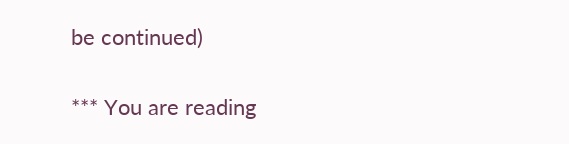be continued)

*** You are reading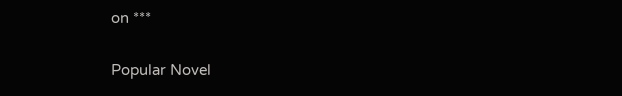on ***

Popular Novel